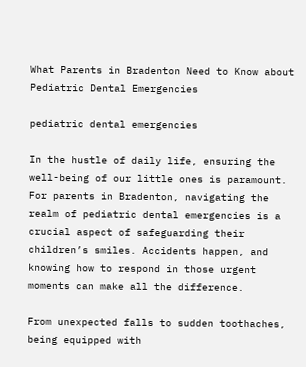What Parents in Bradenton Need to Know about Pediatric Dental Emergencies

pediatric dental emergencies

In the hustle of daily life, ensuring the well-being of our little ones is paramount. For parents in Bradenton, navigating the realm of pediatric dental emergencies is a crucial aspect of safeguarding their children’s smiles. Accidents happen, and knowing how to respond in those urgent moments can make all the difference.

From unexpected falls to sudden toothaches, being equipped with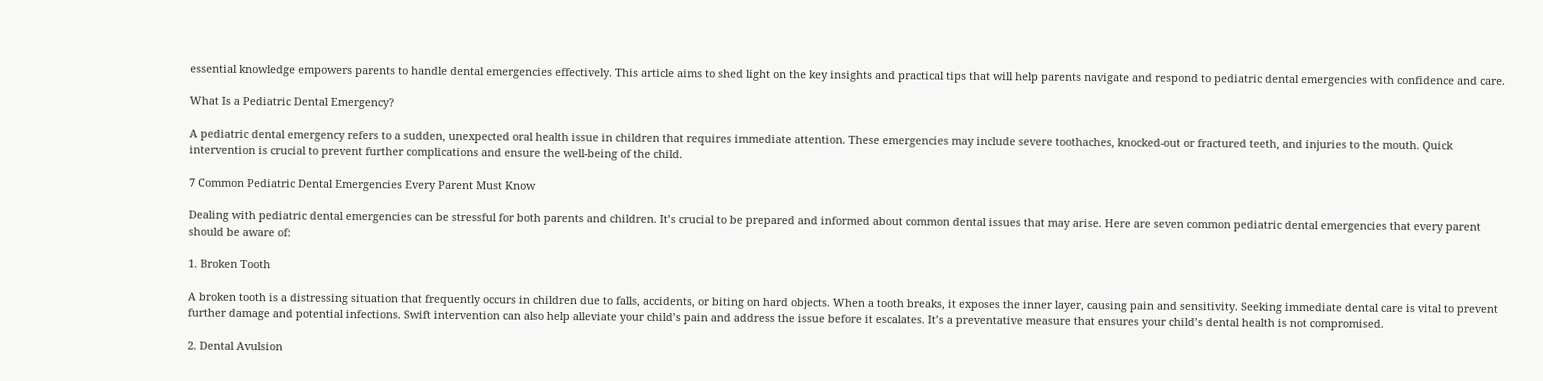essential knowledge empowers parents to handle dental emergencies effectively. This article aims to shed light on the key insights and practical tips that will help parents navigate and respond to pediatric dental emergencies with confidence and care.

What Is a Pediatric Dental Emergency?

A pediatric dental emergency refers to a sudden, unexpected oral health issue in children that requires immediate attention. These emergencies may include severe toothaches, knocked-out or fractured teeth, and injuries to the mouth. Quick intervention is crucial to prevent further complications and ensure the well-being of the child.

7 Common Pediatric Dental Emergencies Every Parent Must Know

Dealing with pediatric dental emergencies can be stressful for both parents and children. It’s crucial to be prepared and informed about common dental issues that may arise. Here are seven common pediatric dental emergencies that every parent should be aware of:

1. Broken Tooth

A broken tooth is a distressing situation that frequently occurs in children due to falls, accidents, or biting on hard objects. When a tooth breaks, it exposes the inner layer, causing pain and sensitivity. Seeking immediate dental care is vital to prevent further damage and potential infections. Swift intervention can also help alleviate your child’s pain and address the issue before it escalates. It’s a preventative measure that ensures your child’s dental health is not compromised.

2. Dental Avulsion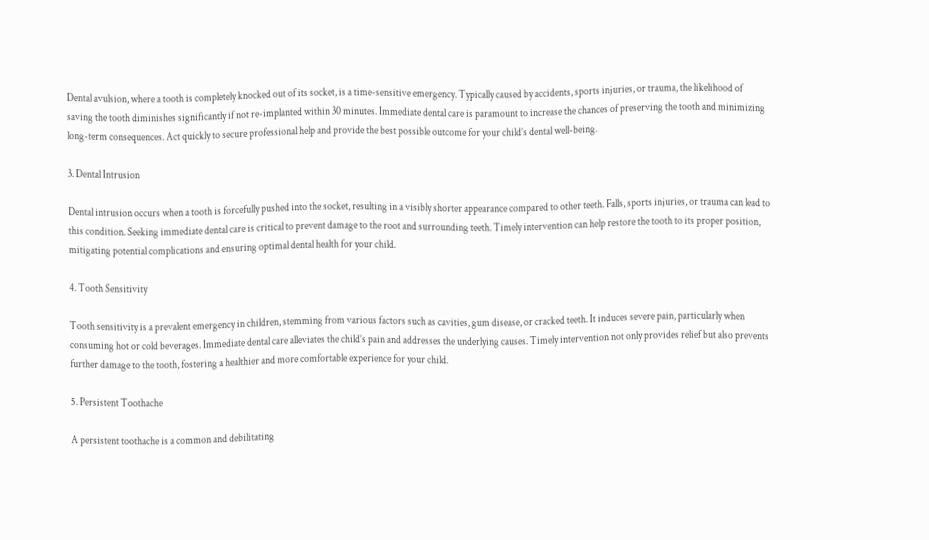Dental avulsion, where a tooth is completely knocked out of its socket, is a time-sensitive emergency. Typically caused by accidents, sports injuries, or trauma, the likelihood of saving the tooth diminishes significantly if not re-implanted within 30 minutes. Immediate dental care is paramount to increase the chances of preserving the tooth and minimizing long-term consequences. Act quickly to secure professional help and provide the best possible outcome for your child’s dental well-being.

3. Dental Intrusion

Dental intrusion occurs when a tooth is forcefully pushed into the socket, resulting in a visibly shorter appearance compared to other teeth. Falls, sports injuries, or trauma can lead to this condition. Seeking immediate dental care is critical to prevent damage to the root and surrounding teeth. Timely intervention can help restore the tooth to its proper position, mitigating potential complications and ensuring optimal dental health for your child.

4. Tooth Sensitivity

Tooth sensitivity is a prevalent emergency in children, stemming from various factors such as cavities, gum disease, or cracked teeth. It induces severe pain, particularly when consuming hot or cold beverages. Immediate dental care alleviates the child’s pain and addresses the underlying causes. Timely intervention not only provides relief but also prevents further damage to the tooth, fostering a healthier and more comfortable experience for your child.

5. Persistent Toothache

A persistent toothache is a common and debilitating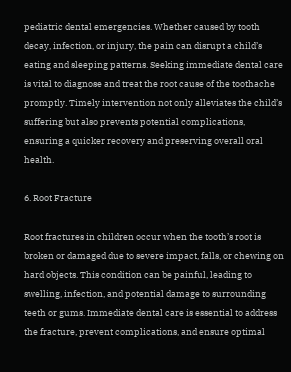pediatric dental emergencies. Whether caused by tooth decay, infection, or injury, the pain can disrupt a child’s eating and sleeping patterns. Seeking immediate dental care is vital to diagnose and treat the root cause of the toothache promptly. Timely intervention not only alleviates the child’s suffering but also prevents potential complications, ensuring a quicker recovery and preserving overall oral health.

6. Root Fracture

Root fractures in children occur when the tooth’s root is broken or damaged due to severe impact, falls, or chewing on hard objects. This condition can be painful, leading to swelling, infection, and potential damage to surrounding teeth or gums. Immediate dental care is essential to address the fracture, prevent complications, and ensure optimal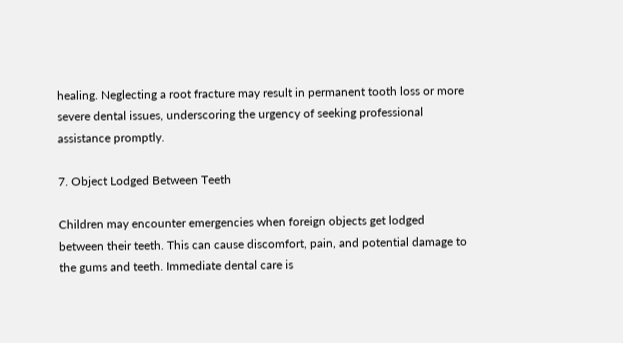healing. Neglecting a root fracture may result in permanent tooth loss or more severe dental issues, underscoring the urgency of seeking professional assistance promptly.

7. Object Lodged Between Teeth

Children may encounter emergencies when foreign objects get lodged between their teeth. This can cause discomfort, pain, and potential damage to the gums and teeth. Immediate dental care is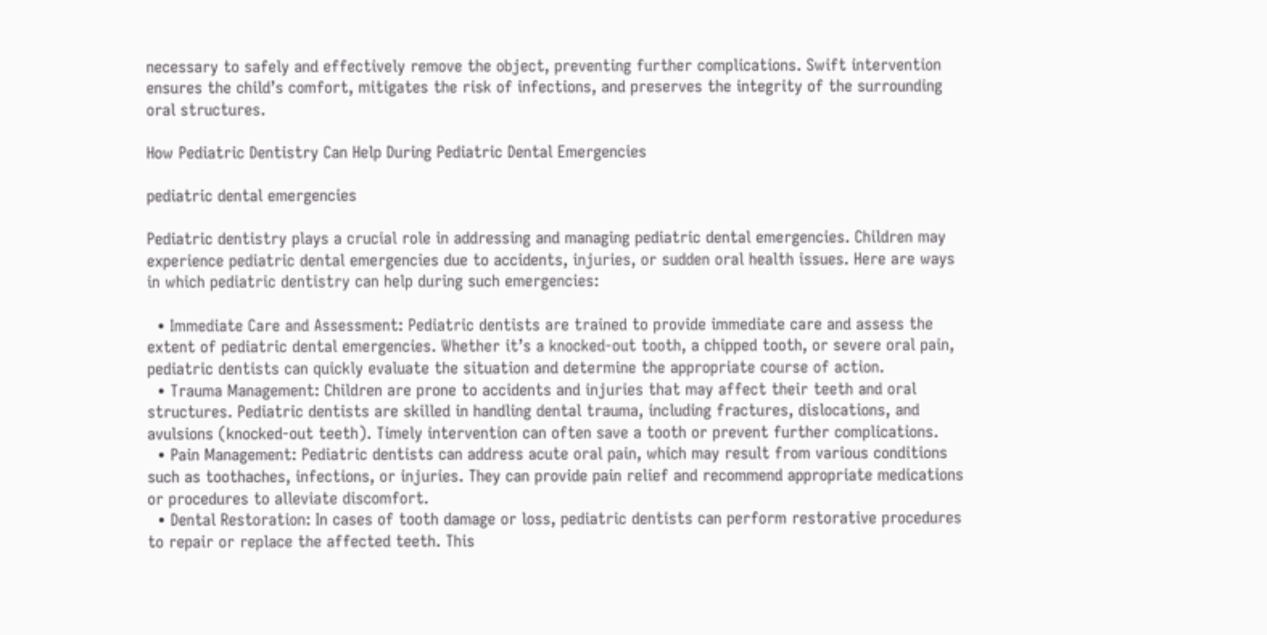necessary to safely and effectively remove the object, preventing further complications. Swift intervention ensures the child’s comfort, mitigates the risk of infections, and preserves the integrity of the surrounding oral structures.

How Pediatric Dentistry Can Help During Pediatric Dental Emergencies

pediatric dental emergencies

Pediatric dentistry plays a crucial role in addressing and managing pediatric dental emergencies. Children may experience pediatric dental emergencies due to accidents, injuries, or sudden oral health issues. Here are ways in which pediatric dentistry can help during such emergencies:

  • Immediate Care and Assessment: Pediatric dentists are trained to provide immediate care and assess the extent of pediatric dental emergencies. Whether it’s a knocked-out tooth, a chipped tooth, or severe oral pain, pediatric dentists can quickly evaluate the situation and determine the appropriate course of action.
  • Trauma Management: Children are prone to accidents and injuries that may affect their teeth and oral structures. Pediatric dentists are skilled in handling dental trauma, including fractures, dislocations, and avulsions (knocked-out teeth). Timely intervention can often save a tooth or prevent further complications.
  • Pain Management: Pediatric dentists can address acute oral pain, which may result from various conditions such as toothaches, infections, or injuries. They can provide pain relief and recommend appropriate medications or procedures to alleviate discomfort.
  • Dental Restoration: In cases of tooth damage or loss, pediatric dentists can perform restorative procedures to repair or replace the affected teeth. This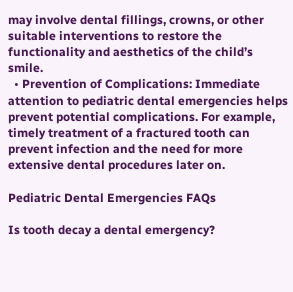may involve dental fillings, crowns, or other suitable interventions to restore the functionality and aesthetics of the child’s smile.
  • Prevention of Complications: Immediate attention to pediatric dental emergencies helps prevent potential complications. For example, timely treatment of a fractured tooth can prevent infection and the need for more extensive dental procedures later on.

Pediatric Dental Emergencies FAQs

Is tooth decay a dental emergency?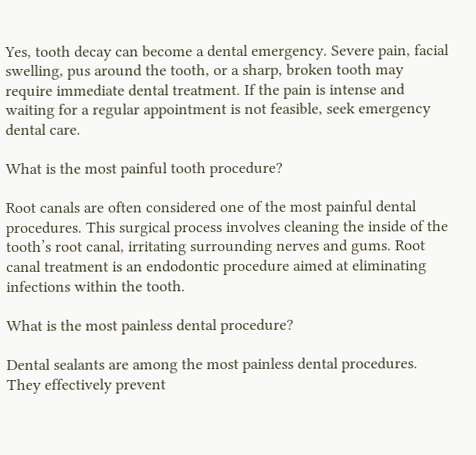Yes, tooth decay can become a dental emergency. Severe pain, facial swelling, pus around the tooth, or a sharp, broken tooth may require immediate dental treatment. If the pain is intense and waiting for a regular appointment is not feasible, seek emergency dental care.

What is the most painful tooth procedure?

Root canals are often considered one of the most painful dental procedures. This surgical process involves cleaning the inside of the tooth’s root canal, irritating surrounding nerves and gums. Root canal treatment is an endodontic procedure aimed at eliminating infections within the tooth.

What is the most painless dental procedure?

Dental sealants are among the most painless dental procedures. They effectively prevent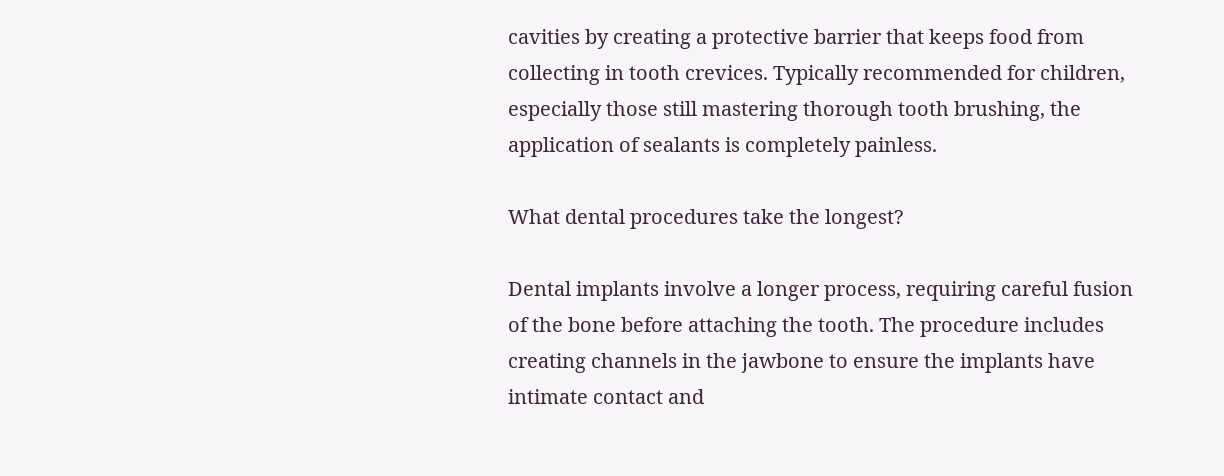cavities by creating a protective barrier that keeps food from collecting in tooth crevices. Typically recommended for children, especially those still mastering thorough tooth brushing, the application of sealants is completely painless.

What dental procedures take the longest?

Dental implants involve a longer process, requiring careful fusion of the bone before attaching the tooth. The procedure includes creating channels in the jawbone to ensure the implants have intimate contact and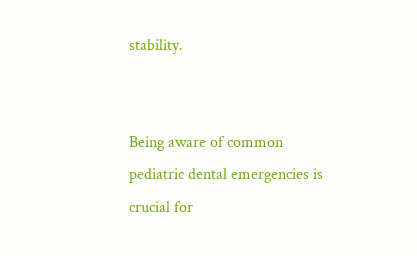stability.


Being aware of common pediatric dental emergencies is crucial for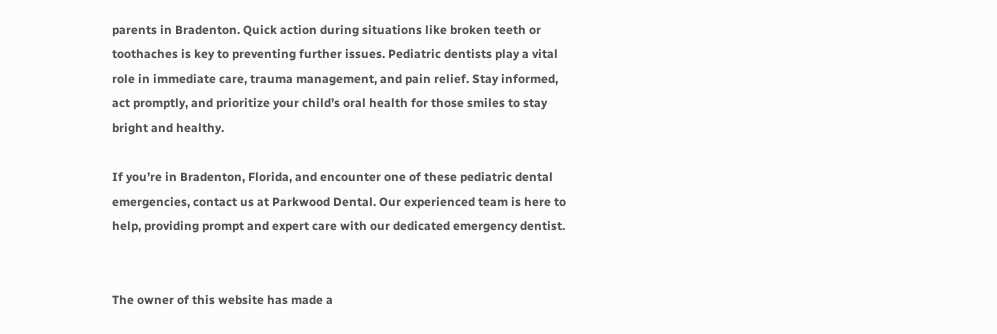parents in Bradenton. Quick action during situations like broken teeth or toothaches is key to preventing further issues. Pediatric dentists play a vital role in immediate care, trauma management, and pain relief. Stay informed, act promptly, and prioritize your child’s oral health for those smiles to stay bright and healthy.

If you’re in Bradenton, Florida, and encounter one of these pediatric dental emergencies, contact us at Parkwood Dental. Our experienced team is here to help, providing prompt and expert care with our dedicated emergency dentist.


The owner of this website has made a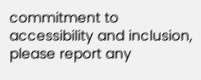commitment to accessibility and inclusion, please report any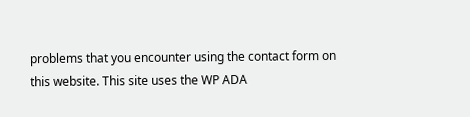problems that you encounter using the contact form on this website. This site uses the WP ADA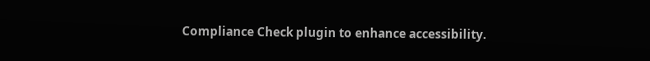Compliance Check plugin to enhance accessibility.